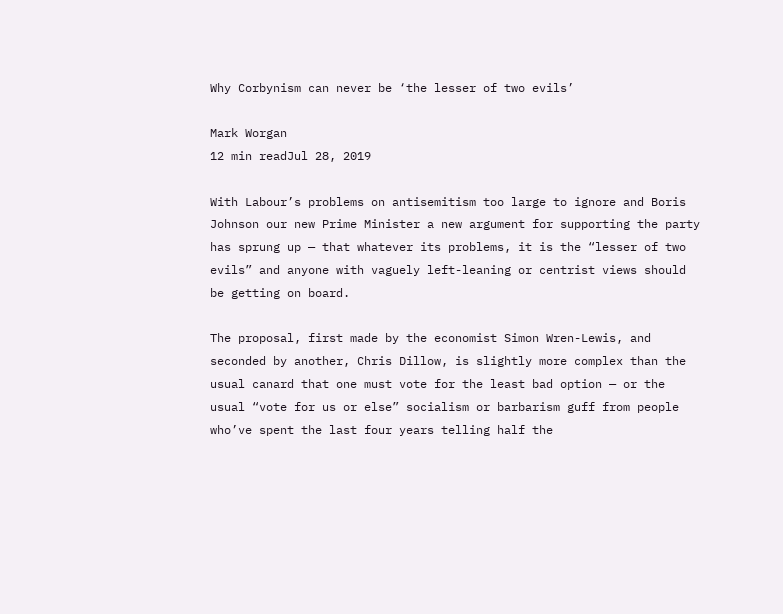Why Corbynism can never be ‘the lesser of two evils’

Mark Worgan
12 min readJul 28, 2019

With Labour’s problems on antisemitism too large to ignore and Boris Johnson our new Prime Minister a new argument for supporting the party has sprung up — that whatever its problems, it is the “lesser of two evils” and anyone with vaguely left-leaning or centrist views should be getting on board.

The proposal, first made by the economist Simon Wren-Lewis, and seconded by another, Chris Dillow, is slightly more complex than the usual canard that one must vote for the least bad option — or the usual “vote for us or else” socialism or barbarism guff from people who’ve spent the last four years telling half the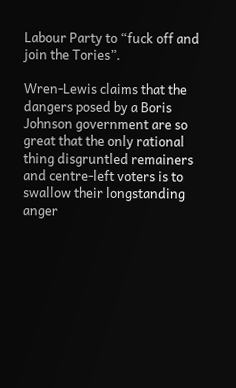Labour Party to “fuck off and join the Tories”.

Wren-Lewis claims that the dangers posed by a Boris Johnson government are so great that the only rational thing disgruntled remainers and centre-left voters is to swallow their longstanding anger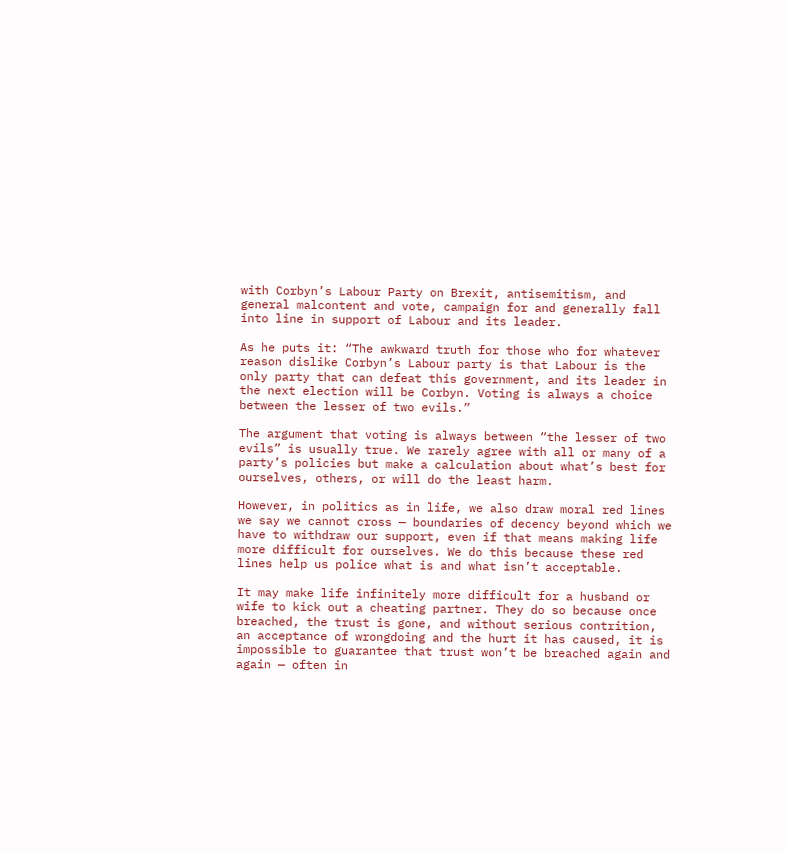with Corbyn’s Labour Party on Brexit, antisemitism, and general malcontent and vote, campaign for and generally fall into line in support of Labour and its leader.

As he puts it: “The awkward truth for those who for whatever reason dislike Corbyn’s Labour party is that Labour is the only party that can defeat this government, and its leader in the next election will be Corbyn. Voting is always a choice between the lesser of two evils.”

The argument that voting is always between “the lesser of two evils” is usually true. We rarely agree with all or many of a party’s policies but make a calculation about what’s best for ourselves, others, or will do the least harm.

However, in politics as in life, we also draw moral red lines we say we cannot cross — boundaries of decency beyond which we have to withdraw our support, even if that means making life more difficult for ourselves. We do this because these red lines help us police what is and what isn’t acceptable.

It may make life infinitely more difficult for a husband or wife to kick out a cheating partner. They do so because once breached, the trust is gone, and without serious contrition, an acceptance of wrongdoing and the hurt it has caused, it is impossible to guarantee that trust won’t be breached again and again — often in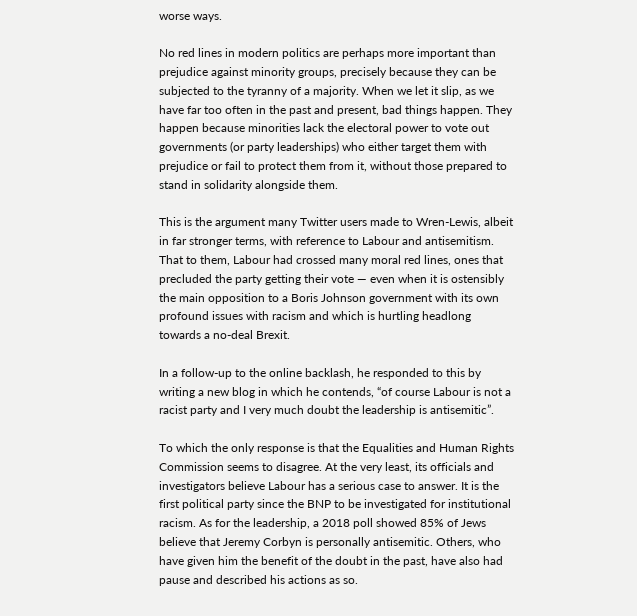worse ways.

No red lines in modern politics are perhaps more important than prejudice against minority groups, precisely because they can be subjected to the tyranny of a majority. When we let it slip, as we have far too often in the past and present, bad things happen. They happen because minorities lack the electoral power to vote out governments (or party leaderships) who either target them with prejudice or fail to protect them from it, without those prepared to stand in solidarity alongside them.

This is the argument many Twitter users made to Wren-Lewis, albeit in far stronger terms, with reference to Labour and antisemitism. That to them, Labour had crossed many moral red lines, ones that precluded the party getting their vote — even when it is ostensibly the main opposition to a Boris Johnson government with its own profound issues with racism and which is hurtling headlong towards a no-deal Brexit.

In a follow-up to the online backlash, he responded to this by writing a new blog in which he contends, “of course Labour is not a racist party and I very much doubt the leadership is antisemitic”.

To which the only response is that the Equalities and Human Rights Commission seems to disagree. At the very least, its officials and investigators believe Labour has a serious case to answer. It is the first political party since the BNP to be investigated for institutional racism. As for the leadership, a 2018 poll showed 85% of Jews believe that Jeremy Corbyn is personally antisemitic. Others, who have given him the benefit of the doubt in the past, have also had pause and described his actions as so.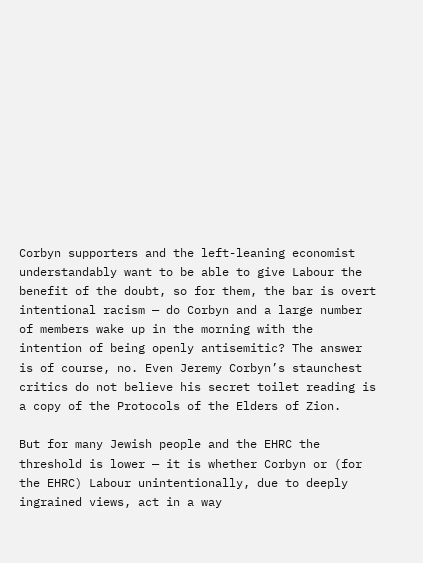Corbyn supporters and the left-leaning economist understandably want to be able to give Labour the benefit of the doubt, so for them, the bar is overt intentional racism — do Corbyn and a large number of members wake up in the morning with the intention of being openly antisemitic? The answer is of course, no. Even Jeremy Corbyn’s staunchest critics do not believe his secret toilet reading is a copy of the Protocols of the Elders of Zion.

But for many Jewish people and the EHRC the threshold is lower — it is whether Corbyn or (for the EHRC) Labour unintentionally, due to deeply ingrained views, act in a way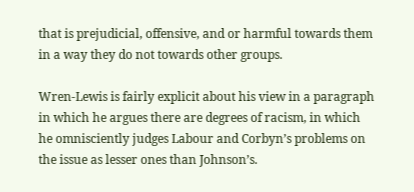that is prejudicial, offensive, and or harmful towards them in a way they do not towards other groups.

Wren-Lewis is fairly explicit about his view in a paragraph in which he argues there are degrees of racism, in which he omnisciently judges Labour and Corbyn’s problems on the issue as lesser ones than Johnson’s.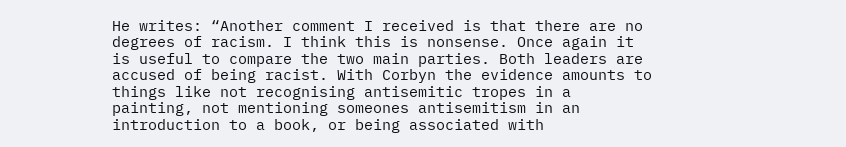He writes: “Another comment I received is that there are no degrees of racism. I think this is nonsense. Once again it is useful to compare the two main parties. Both leaders are accused of being racist. With Corbyn the evidence amounts to things like not recognising antisemitic tropes in a painting, not mentioning someones antisemitism in an introduction to a book, or being associated with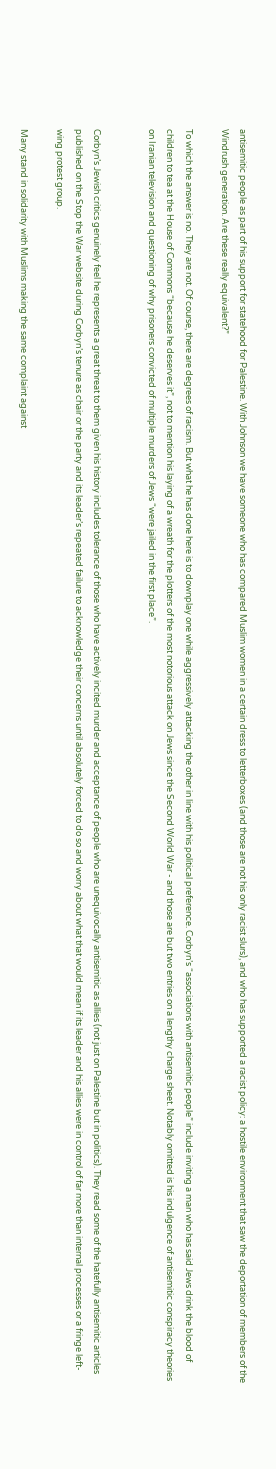antisemitic people as part of his support for statehood for Palestine. With Johnson we have someone who has compared Muslim women in a certain dress to letterboxes (and those are not his only racist slurs), and who has supported a racist policy: a hostile environment that saw the deportation of members of the Windrush generation. Are these really equivalent?”

To which the answer is no. They are not. Of course, there are degrees of racism. But what he has done here is to downplay one while aggressively attacking the other in line with his political preference. Corbyn’s “associations with antisemitic people” include inviting a man who has said Jews drink the blood of children to tea at the House of Commons “because he deserves it”, not to mention his laying of a wreath for the plotters of the most notorious attack on Jews since the Second World War - and those are but two entries on a lengthy charge sheet. Notably omitted is his indulgence of antisemitic conspiracy theories on Iranian television and questioning of why prisoners convicted of multiple murders of Jews “were jailed in the first place”.


Corbyn’s Jewish critics genuinely feel he represents a great threat to them given his history includes tolerance of those who have actively incited murder and acceptance of people who are unequivocally antisemitic as allies (not just on Palestine but in politics). They read some of the hatefully antisemitic articles published on the Stop the War website during Corbyn’s tenure as chair or the party and its leader’s repeated failure to acknowledge their concerns until absolutely forced to do so and worry about what that would mean if its leader and his allies were in control of far more than internal processes or a fringe left-wing protest group.

Many stand in solidarity with Muslims making the same complaint against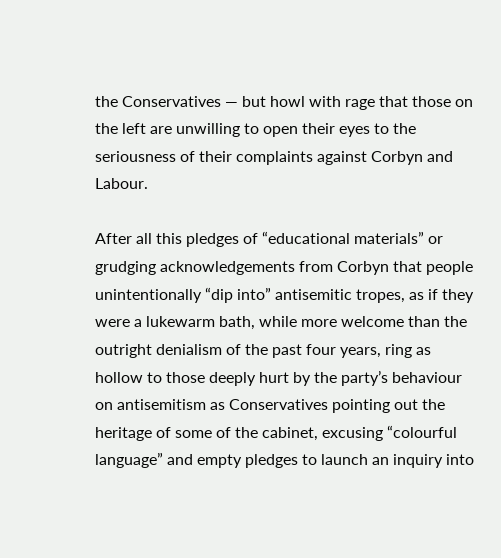the Conservatives — but howl with rage that those on the left are unwilling to open their eyes to the seriousness of their complaints against Corbyn and Labour.

After all this pledges of “educational materials” or grudging acknowledgements from Corbyn that people unintentionally “dip into” antisemitic tropes, as if they were a lukewarm bath, while more welcome than the outright denialism of the past four years, ring as hollow to those deeply hurt by the party’s behaviour on antisemitism as Conservatives pointing out the heritage of some of the cabinet, excusing “colourful language” and empty pledges to launch an inquiry into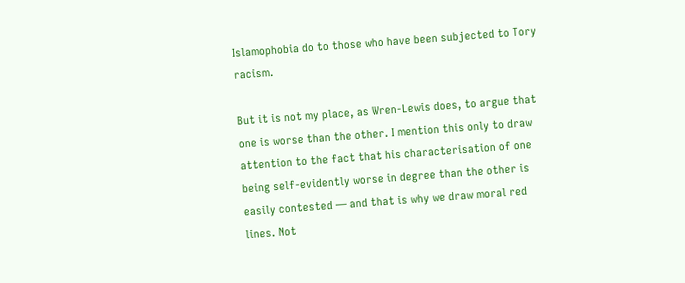Islamophobia do to those who have been subjected to Tory racism.

But it is not my place, as Wren-Lewis does, to argue that one is worse than the other. I mention this only to draw attention to the fact that his characterisation of one being self-evidently worse in degree than the other is easily contested — and that is why we draw moral red lines. Not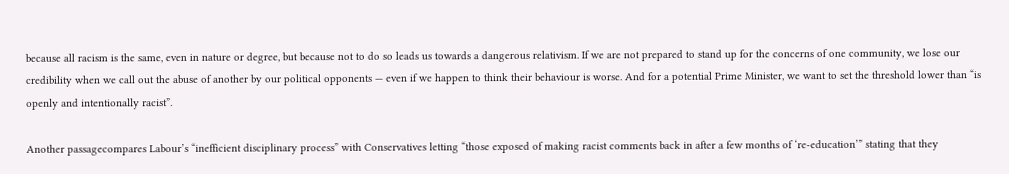because all racism is the same, even in nature or degree, but because not to do so leads us towards a dangerous relativism. If we are not prepared to stand up for the concerns of one community, we lose our credibility when we call out the abuse of another by our political opponents — even if we happen to think their behaviour is worse. And for a potential Prime Minister, we want to set the threshold lower than “is openly and intentionally racist”.

Another passagecompares Labour’s “inefficient disciplinary process” with Conservatives letting “those exposed of making racist comments back in after a few months of ‘re-education’” stating that they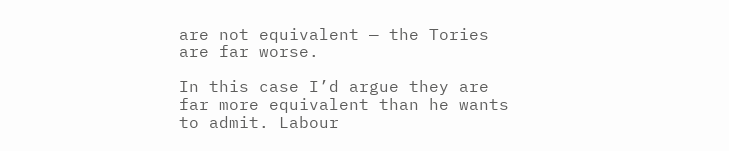are not equivalent — the Tories are far worse.

In this case I’d argue they are far more equivalent than he wants to admit. Labour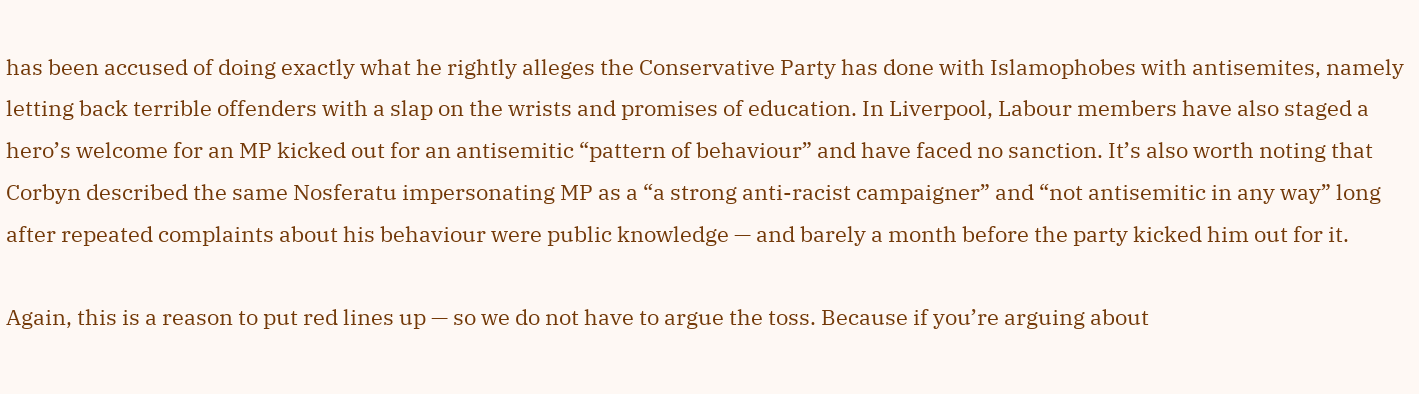has been accused of doing exactly what he rightly alleges the Conservative Party has done with Islamophobes with antisemites, namely letting back terrible offenders with a slap on the wrists and promises of education. In Liverpool, Labour members have also staged a hero’s welcome for an MP kicked out for an antisemitic “pattern of behaviour” and have faced no sanction. It’s also worth noting that Corbyn described the same Nosferatu impersonating MP as a “a strong anti-racist campaigner” and “not antisemitic in any way” long after repeated complaints about his behaviour were public knowledge — and barely a month before the party kicked him out for it.

Again, this is a reason to put red lines up — so we do not have to argue the toss. Because if you’re arguing about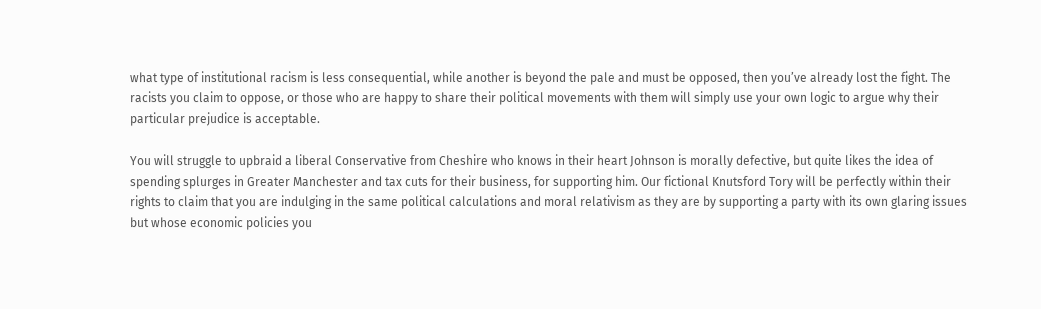what type of institutional racism is less consequential, while another is beyond the pale and must be opposed, then you’ve already lost the fight. The racists you claim to oppose, or those who are happy to share their political movements with them will simply use your own logic to argue why their particular prejudice is acceptable.

You will struggle to upbraid a liberal Conservative from Cheshire who knows in their heart Johnson is morally defective, but quite likes the idea of spending splurges in Greater Manchester and tax cuts for their business, for supporting him. Our fictional Knutsford Tory will be perfectly within their rights to claim that you are indulging in the same political calculations and moral relativism as they are by supporting a party with its own glaring issues but whose economic policies you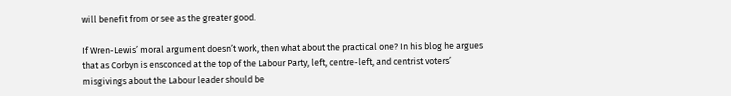will benefit from or see as the greater good.

If Wren-Lewis’ moral argument doesn’t work, then what about the practical one? In his blog he argues that as Corbyn is ensconced at the top of the Labour Party, left, centre-left, and centrist voters’ misgivings about the Labour leader should be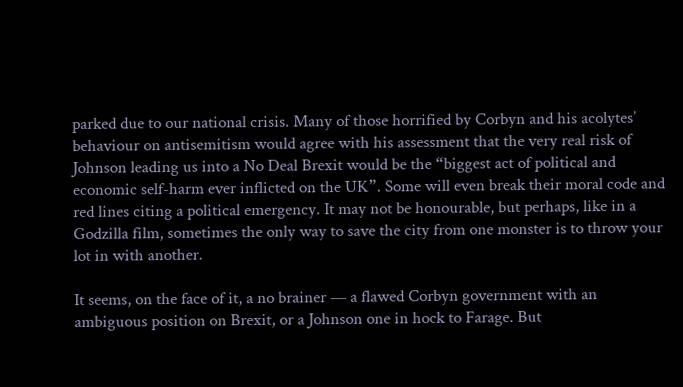parked due to our national crisis. Many of those horrified by Corbyn and his acolytes’ behaviour on antisemitism would agree with his assessment that the very real risk of Johnson leading us into a No Deal Brexit would be the “biggest act of political and economic self-harm ever inflicted on the UK”. Some will even break their moral code and red lines citing a political emergency. It may not be honourable, but perhaps, like in a Godzilla film, sometimes the only way to save the city from one monster is to throw your lot in with another.

It seems, on the face of it, a no brainer — a flawed Corbyn government with an ambiguous position on Brexit, or a Johnson one in hock to Farage. But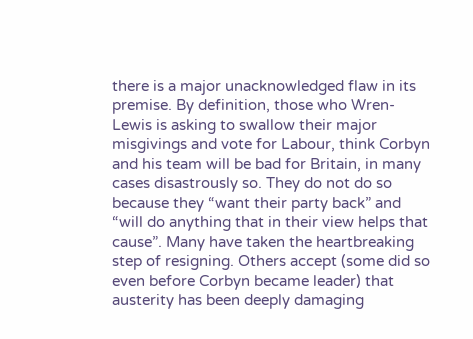there is a major unacknowledged flaw in its premise. By definition, those who Wren-Lewis is asking to swallow their major misgivings and vote for Labour, think Corbyn and his team will be bad for Britain, in many cases disastrously so. They do not do so because they “want their party back” and “will do anything that in their view helps that cause”. Many have taken the heartbreaking step of resigning. Others accept (some did so even before Corbyn became leader) that austerity has been deeply damaging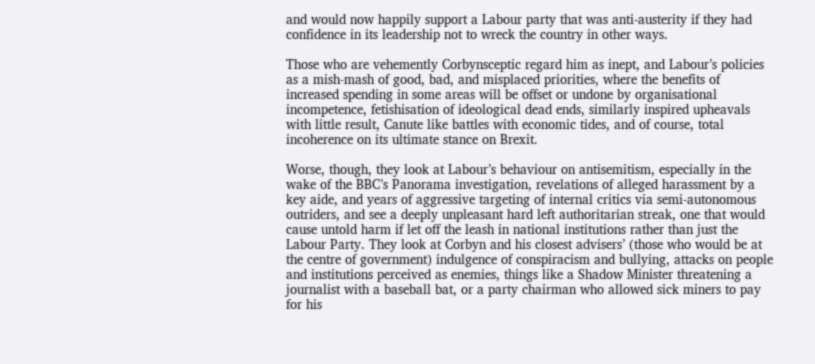and would now happily support a Labour party that was anti-austerity if they had confidence in its leadership not to wreck the country in other ways.

Those who are vehemently Corbynsceptic regard him as inept, and Labour’s policies as a mish-mash of good, bad, and misplaced priorities, where the benefits of increased spending in some areas will be offset or undone by organisational incompetence, fetishisation of ideological dead ends, similarly inspired upheavals with little result, Canute like battles with economic tides, and of course, total incoherence on its ultimate stance on Brexit.

Worse, though, they look at Labour’s behaviour on antisemitism, especially in the wake of the BBC’s Panorama investigation, revelations of alleged harassment by a key aide, and years of aggressive targeting of internal critics via semi-autonomous outriders, and see a deeply unpleasant hard left authoritarian streak, one that would cause untold harm if let off the leash in national institutions rather than just the Labour Party. They look at Corbyn and his closest advisers’ (those who would be at the centre of government) indulgence of conspiracism and bullying, attacks on people and institutions perceived as enemies, things like a Shadow Minister threatening a journalist with a baseball bat, or a party chairman who allowed sick miners to pay for his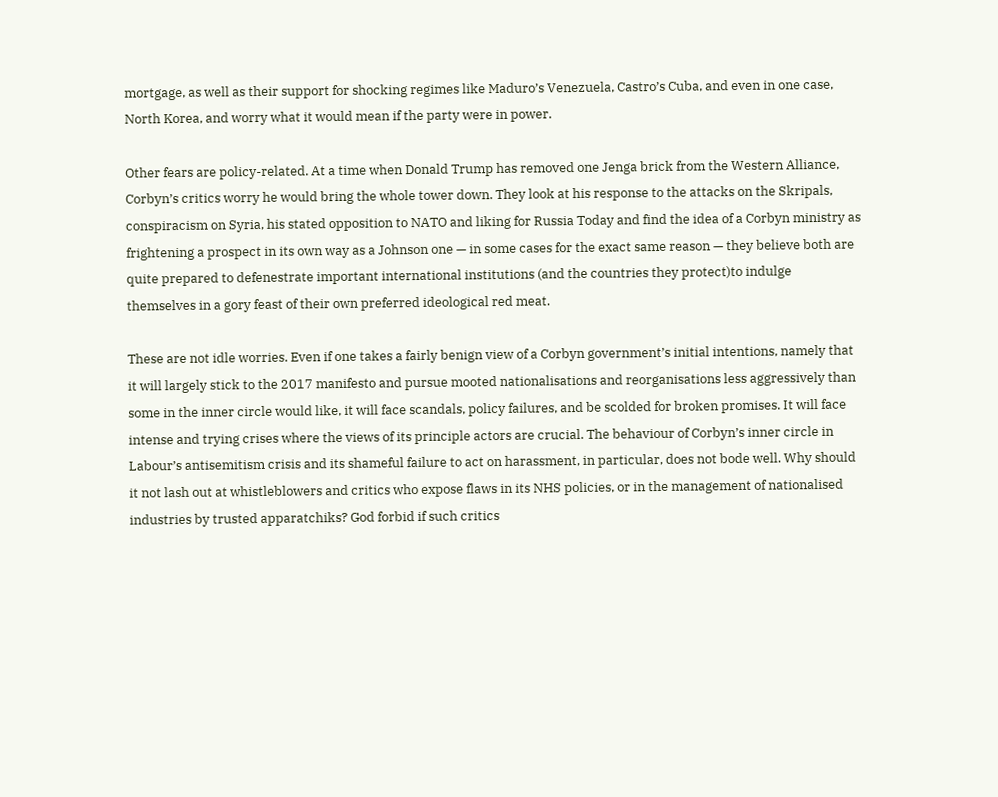mortgage, as well as their support for shocking regimes like Maduro’s Venezuela, Castro’s Cuba, and even in one case, North Korea, and worry what it would mean if the party were in power.

Other fears are policy-related. At a time when Donald Trump has removed one Jenga brick from the Western Alliance, Corbyn’s critics worry he would bring the whole tower down. They look at his response to the attacks on the Skripals, conspiracism on Syria, his stated opposition to NATO and liking for Russia Today and find the idea of a Corbyn ministry as frightening a prospect in its own way as a Johnson one — in some cases for the exact same reason — they believe both are quite prepared to defenestrate important international institutions (and the countries they protect)to indulge themselves in a gory feast of their own preferred ideological red meat.

These are not idle worries. Even if one takes a fairly benign view of a Corbyn government’s initial intentions, namely that it will largely stick to the 2017 manifesto and pursue mooted nationalisations and reorganisations less aggressively than some in the inner circle would like, it will face scandals, policy failures, and be scolded for broken promises. It will face intense and trying crises where the views of its principle actors are crucial. The behaviour of Corbyn’s inner circle in Labour’s antisemitism crisis and its shameful failure to act on harassment, in particular, does not bode well. Why should it not lash out at whistleblowers and critics who expose flaws in its NHS policies, or in the management of nationalised industries by trusted apparatchiks? God forbid if such critics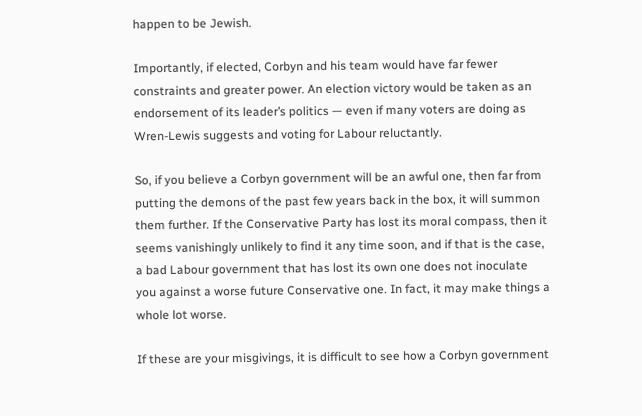happen to be Jewish.

Importantly, if elected, Corbyn and his team would have far fewer constraints and greater power. An election victory would be taken as an endorsement of its leader’s politics — even if many voters are doing as Wren-Lewis suggests and voting for Labour reluctantly.

So, if you believe a Corbyn government will be an awful one, then far from putting the demons of the past few years back in the box, it will summon them further. If the Conservative Party has lost its moral compass, then it seems vanishingly unlikely to find it any time soon, and if that is the case, a bad Labour government that has lost its own one does not inoculate you against a worse future Conservative one. In fact, it may make things a whole lot worse.

If these are your misgivings, it is difficult to see how a Corbyn government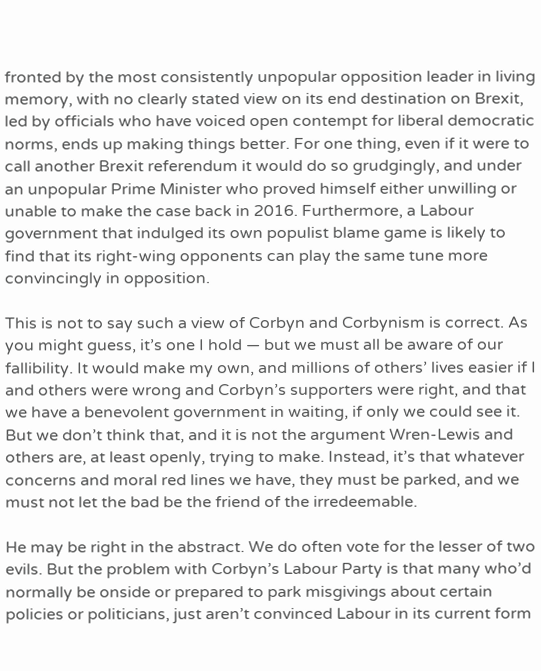fronted by the most consistently unpopular opposition leader in living memory, with no clearly stated view on its end destination on Brexit, led by officials who have voiced open contempt for liberal democratic norms, ends up making things better. For one thing, even if it were to call another Brexit referendum it would do so grudgingly, and under an unpopular Prime Minister who proved himself either unwilling or unable to make the case back in 2016. Furthermore, a Labour government that indulged its own populist blame game is likely to find that its right-wing opponents can play the same tune more convincingly in opposition.

This is not to say such a view of Corbyn and Corbynism is correct. As you might guess, it’s one I hold — but we must all be aware of our fallibility. It would make my own, and millions of others’ lives easier if I and others were wrong and Corbyn’s supporters were right, and that we have a benevolent government in waiting, if only we could see it. But we don’t think that, and it is not the argument Wren-Lewis and others are, at least openly, trying to make. Instead, it’s that whatever concerns and moral red lines we have, they must be parked, and we must not let the bad be the friend of the irredeemable.

He may be right in the abstract. We do often vote for the lesser of two evils. But the problem with Corbyn’s Labour Party is that many who’d normally be onside or prepared to park misgivings about certain policies or politicians, just aren’t convinced Labour in its current form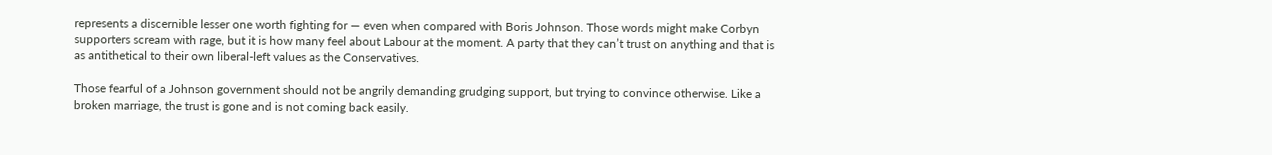represents a discernible lesser one worth fighting for — even when compared with Boris Johnson. Those words might make Corbyn supporters scream with rage, but it is how many feel about Labour at the moment. A party that they can’t trust on anything and that is as antithetical to their own liberal-left values as the Conservatives.

Those fearful of a Johnson government should not be angrily demanding grudging support, but trying to convince otherwise. Like a broken marriage, the trust is gone and is not coming back easily.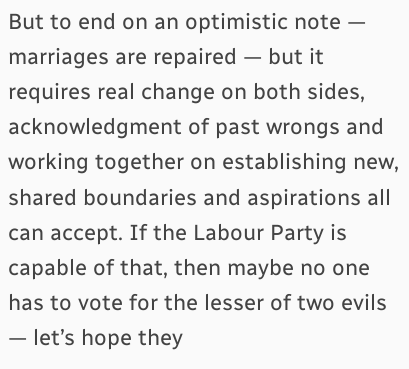But to end on an optimistic note — marriages are repaired — but it requires real change on both sides, acknowledgment of past wrongs and working together on establishing new, shared boundaries and aspirations all can accept. If the Labour Party is capable of that, then maybe no one has to vote for the lesser of two evils — let’s hope they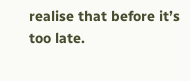realise that before it’s too late.